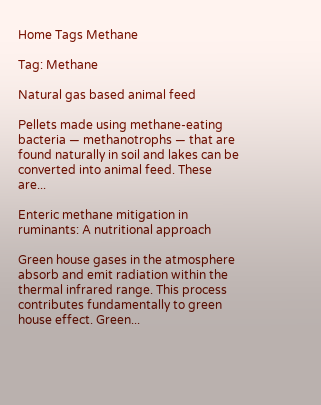Home Tags Methane

Tag: Methane

Natural gas based animal feed

Pellets made using methane-eating bacteria — methanotrophs — that are found naturally in soil and lakes can be converted into animal feed. These are...

Enteric methane mitigation in ruminants: A nutritional approach

Green house gases in the atmosphere absorb and emit radiation within the thermal infrared range. This process contributes fundamentally to green house effect. Green...